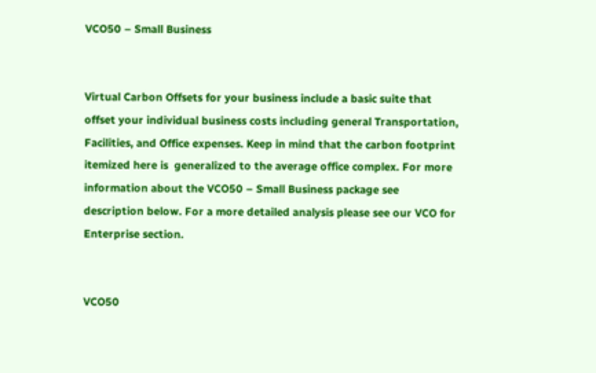VCO50 – Small Business


Virtual Carbon Offsets for your business include a basic suite that offset your individual business costs including general Transportation, Facilities, and Office expenses. Keep in mind that the carbon footprint itemized here is  generalized to the average office complex. For more information about the VCO50 – Small Business package see description below. For a more detailed analysis please see our VCO for Enterprise section.


VCO50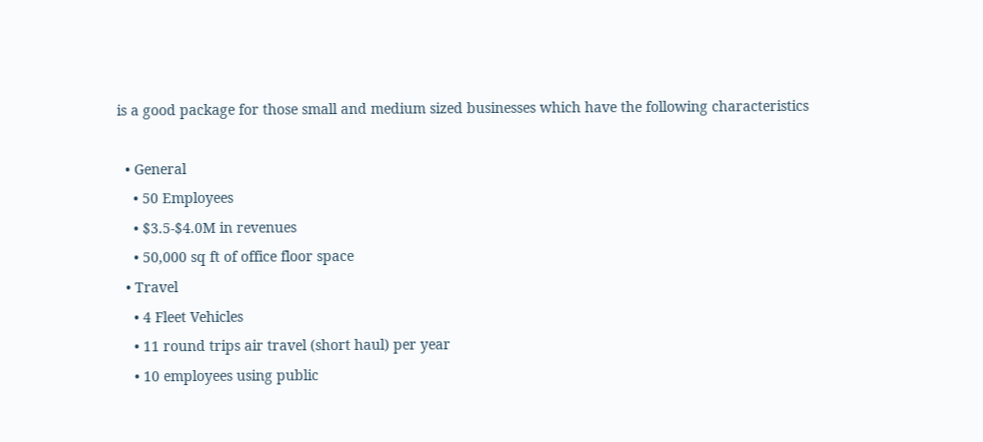is a good package for those small and medium sized businesses which have the following characteristics

  • General
    • 50 Employees
    • $3.5-$4.0M in revenues
    • 50,000 sq ft of office floor space
  • Travel
    • 4 Fleet Vehicles
    • 11 round trips air travel (short haul) per year
    • 10 employees using public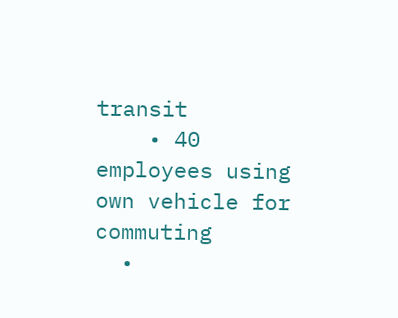transit
    • 40 employees using own vehicle for commuting
  •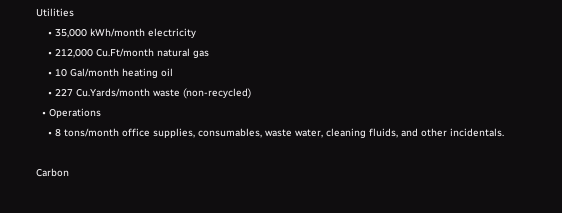Utilities
    • 35,000 kWh/month electricity
    • 212,000 Cu.Ft/month natural gas
    • 10 Gal/month heating oil
    • 227 Cu.Yards/month waste (non-recycled)
  • Operations
    • 8 tons/month office supplies, consumables, waste water, cleaning fluids, and other incidentals.

Carbon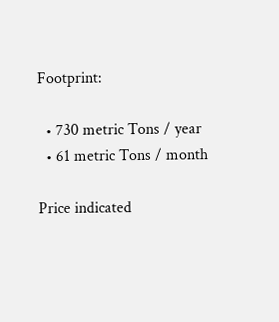Footprint:

  • 730 metric Tons / year
  • 61 metric Tons / month

Price indicated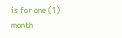is for one (1) month